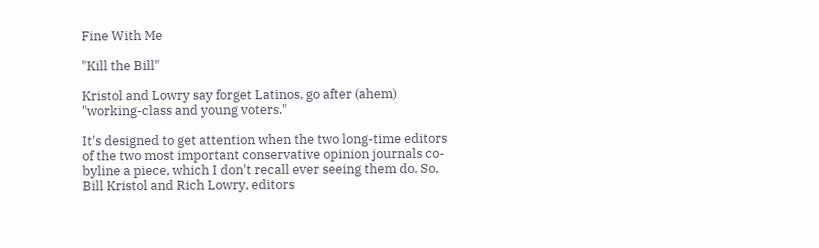Fine With Me

"Kill the Bill"

Kristol and Lowry say forget Latinos, go after (ahem) "working-class and young voters."

It's designed to get attention when the two long-time editors of the two most important conservative opinion journals co-byline a piece, which I don't recall ever seeing them do. So, Bill Kristol and Rich Lowry, editors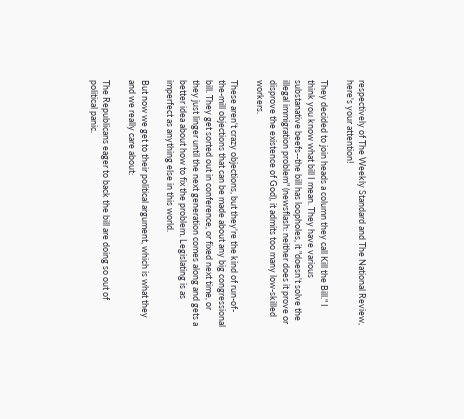respectively of The Weekly Standard and The National Review, here's your attention!

They decided to join heads a column they call Kill the Bill." I think you know what bill I mean. They have various substanative beefs--the bill has loopholes, it "doesn't solve the illegal immigration problem" (newsflash: neither does it prove or disprove the existence of God), it admits too many low-skilled workers.

These aren't crazy objections, but they're the kind of run-of-the-mill objections that can be made about any big congressional bill. They get sorted out in conference, or fixed next time, or they just linger until the next generation comes along and gets a better idea about how to fix the problem. Legislating is as imperfect as anything else in this world.

But now we get to their political argument, which is what they and we really care about:

The Republicans eager to back the bill are doing so out of political panic.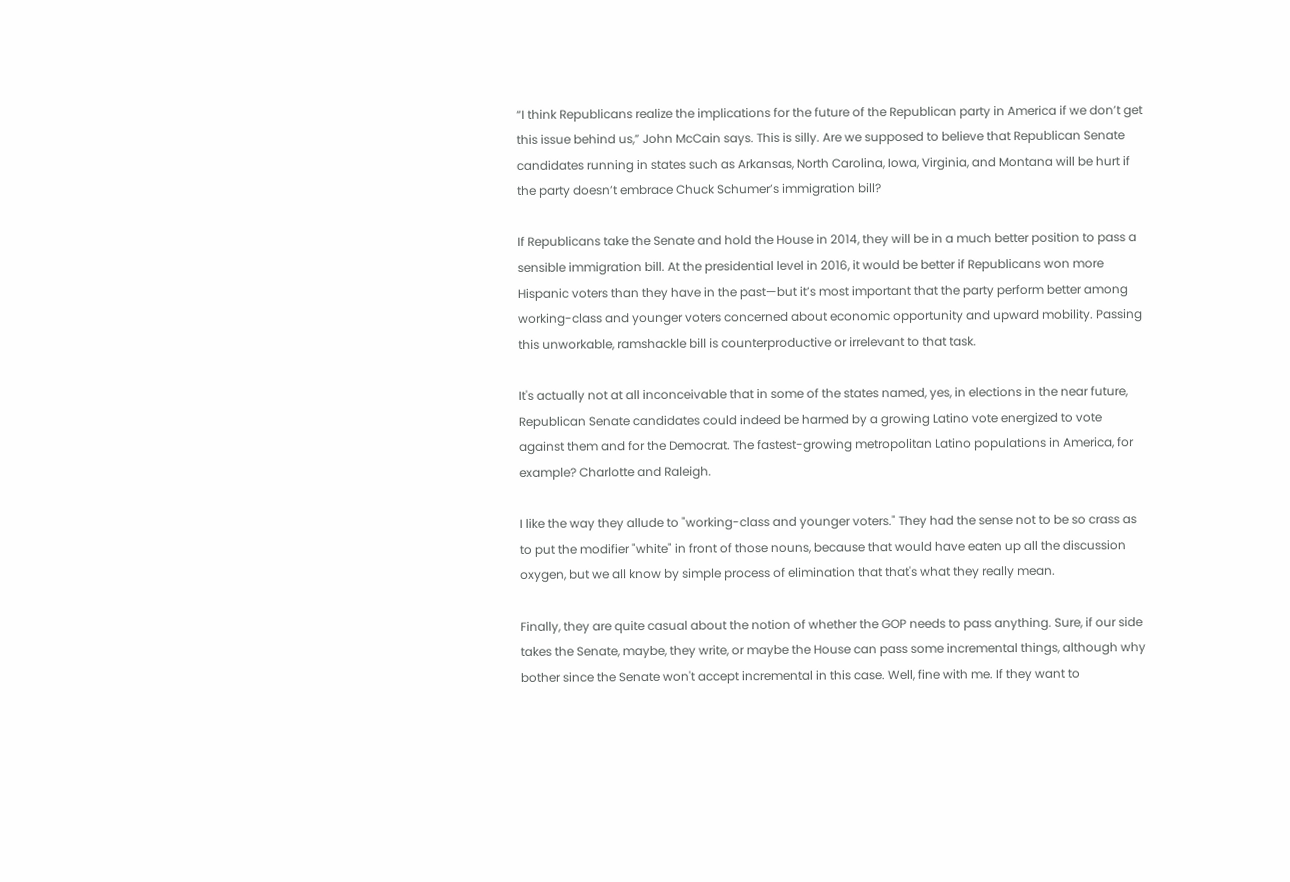“I think Republicans realize the implications for the future of the Republican party in America if we don’t get this issue behind us,” John McCain says. This is silly. Are we supposed to believe that Republican Senate candidates running in states such as Arkansas, North Carolina, Iowa, Virginia, and Montana will be hurt if the party doesn’t embrace Chuck Schumer’s immigration bill?

If Republicans take the Senate and hold the House in 2014, they will be in a much better position to pass a sensible immigration bill. At the presidential level in 2016, it would be better if Republicans won more Hispanic voters than they have in the past—but it’s most important that the party perform better among working-class and younger voters concerned about economic opportunity and upward mobility. Passing this unworkable, ramshackle bill is counterproductive or irrelevant to that task.

It's actually not at all inconceivable that in some of the states named, yes, in elections in the near future, Republican Senate candidates could indeed be harmed by a growing Latino vote energized to vote against them and for the Democrat. The fastest-growing metropolitan Latino populations in America, for example? Charlotte and Raleigh.

I like the way they allude to "working-class and younger voters." They had the sense not to be so crass as to put the modifier "white" in front of those nouns, because that would have eaten up all the discussion oxygen, but we all know by simple process of elimination that that's what they really mean.

Finally, they are quite casual about the notion of whether the GOP needs to pass anything. Sure, if our side takes the Senate, maybe, they write, or maybe the House can pass some incremental things, although why bother since the Senate won't accept incremental in this case. Well, fine with me. If they want to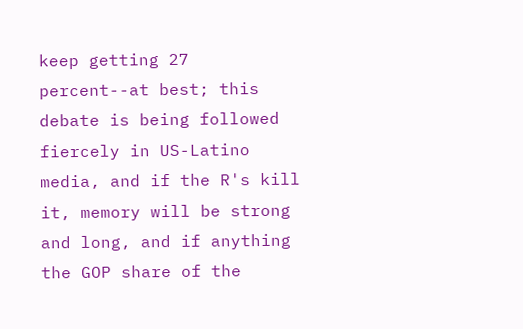keep getting 27 percent--at best; this debate is being followed fiercely in US-Latino media, and if the R's kill it, memory will be strong and long, and if anything the GOP share of the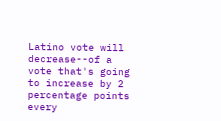Latino vote will decrease--of a vote that's going to increase by 2 percentage points every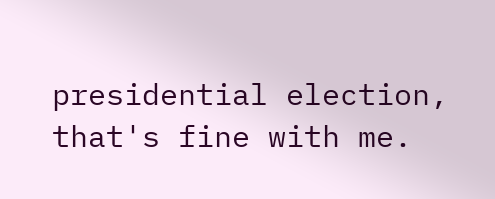presidential election, that's fine with me.